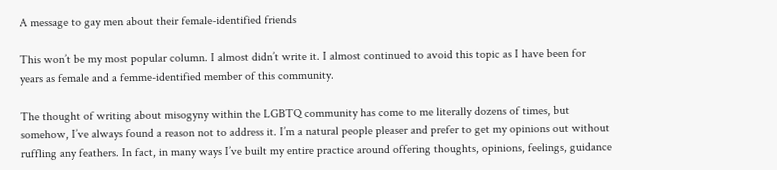A message to gay men about their female-identified friends

This won’t be my most popular column. I almost didn’t write it. I almost continued to avoid this topic as I have been for years as female and a femme-identified member of this community.

The thought of writing about misogyny within the LGBTQ community has come to me literally dozens of times, but somehow, I’ve always found a reason not to address it. I’m a natural people pleaser and prefer to get my opinions out without ruffling any feathers. In fact, in many ways I’ve built my entire practice around offering thoughts, opinions, feelings, guidance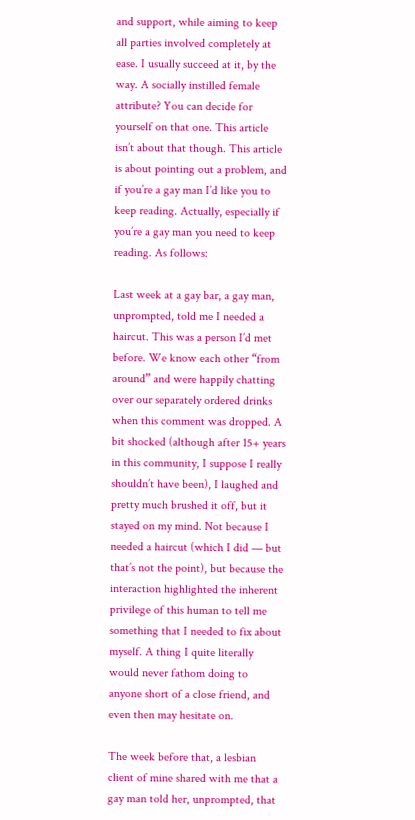and support, while aiming to keep all parties involved completely at ease. I usually succeed at it, by the way. A socially instilled female attribute? You can decide for yourself on that one. This article isn’t about that though. This article is about pointing out a problem, and if you’re a gay man I’d like you to keep reading. Actually, especially if you’re a gay man you need to keep reading. As follows:

Last week at a gay bar, a gay man, unprompted, told me I needed a haircut. This was a person I’d met before. We know each other “from around” and were happily chatting over our separately ordered drinks when this comment was dropped. A bit shocked (although after 15+ years in this community, I suppose I really shouldn’t have been), I laughed and pretty much brushed it off, but it stayed on my mind. Not because I needed a haircut (which I did — but that’s not the point), but because the interaction highlighted the inherent privilege of this human to tell me something that I needed to fix about myself. A thing I quite literally would never fathom doing to anyone short of a close friend, and even then may hesitate on.

The week before that, a lesbian client of mine shared with me that a gay man told her, unprompted, that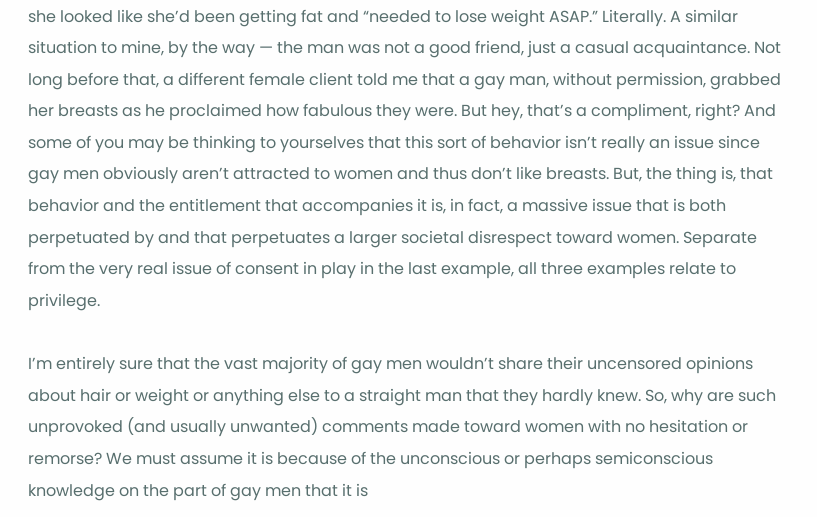she looked like she’d been getting fat and “needed to lose weight ASAP.” Literally. A similar situation to mine, by the way — the man was not a good friend, just a casual acquaintance. Not long before that, a different female client told me that a gay man, without permission, grabbed her breasts as he proclaimed how fabulous they were. But hey, that’s a compliment, right? And some of you may be thinking to yourselves that this sort of behavior isn’t really an issue since gay men obviously aren’t attracted to women and thus don’t like breasts. But, the thing is, that behavior and the entitlement that accompanies it is, in fact, a massive issue that is both perpetuated by and that perpetuates a larger societal disrespect toward women. Separate from the very real issue of consent in play in the last example, all three examples relate to privilege.

I’m entirely sure that the vast majority of gay men wouldn’t share their uncensored opinions about hair or weight or anything else to a straight man that they hardly knew. So, why are such unprovoked (and usually unwanted) comments made toward women with no hesitation or remorse? We must assume it is because of the unconscious or perhaps semiconscious knowledge on the part of gay men that it is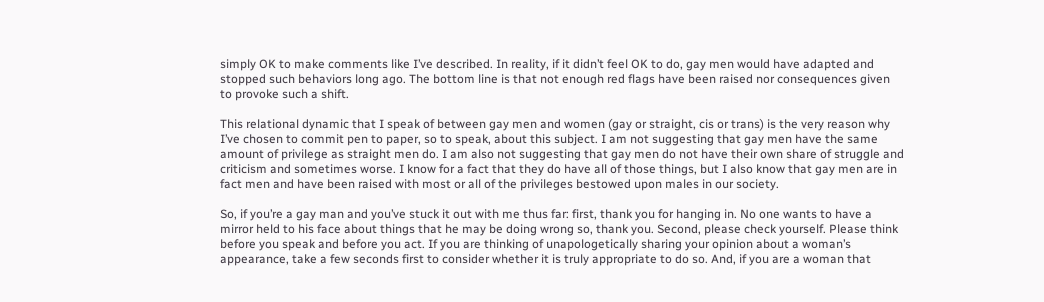simply OK to make comments like I’ve described. In reality, if it didn’t feel OK to do, gay men would have adapted and stopped such behaviors long ago. The bottom line is that not enough red flags have been raised nor consequences given to provoke such a shift.

This relational dynamic that I speak of between gay men and women (gay or straight, cis or trans) is the very reason why I’ve chosen to commit pen to paper, so to speak, about this subject. I am not suggesting that gay men have the same amount of privilege as straight men do. I am also not suggesting that gay men do not have their own share of struggle and criticism and sometimes worse. I know for a fact that they do have all of those things, but I also know that gay men are in fact men and have been raised with most or all of the privileges bestowed upon males in our society.

So, if you’re a gay man and you’ve stuck it out with me thus far: first, thank you for hanging in. No one wants to have a mirror held to his face about things that he may be doing wrong so, thank you. Second, please check yourself. Please think before you speak and before you act. If you are thinking of unapologetically sharing your opinion about a woman’s appearance, take a few seconds first to consider whether it is truly appropriate to do so. And, if you are a woman that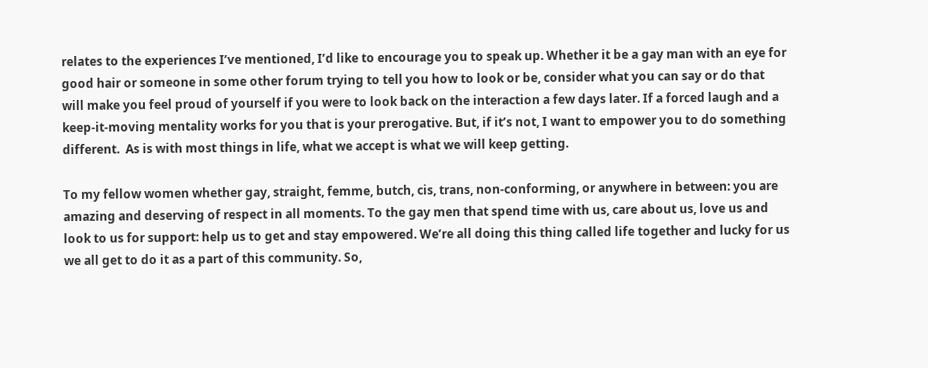relates to the experiences I’ve mentioned, I’d like to encourage you to speak up. Whether it be a gay man with an eye for good hair or someone in some other forum trying to tell you how to look or be, consider what you can say or do that will make you feel proud of yourself if you were to look back on the interaction a few days later. If a forced laugh and a keep-it-moving mentality works for you that is your prerogative. But, if it’s not, I want to empower you to do something different.  As is with most things in life, what we accept is what we will keep getting.

To my fellow women whether gay, straight, femme, butch, cis, trans, non-conforming, or anywhere in between: you are amazing and deserving of respect in all moments. To the gay men that spend time with us, care about us, love us and look to us for support: help us to get and stay empowered. We’re all doing this thing called life together and lucky for us we all get to do it as a part of this community. So,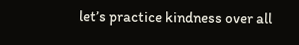let’s practice kindness over all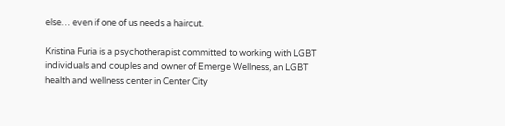else… even if one of us needs a haircut.

Kristina Furia is a psychotherapist committed to working with LGBT individuals and couples and owner of Emerge Wellness, an LGBT health and wellness center in Center City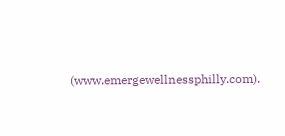(www.emergewellnessphilly.com).